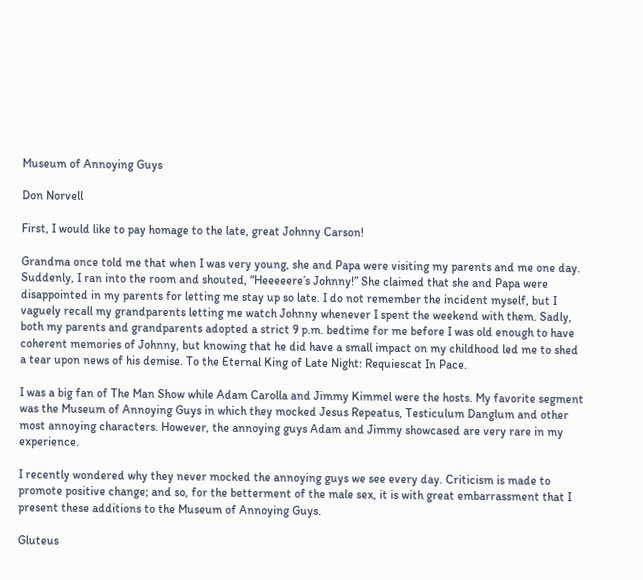Museum of Annoying Guys

Don Norvell

First, I would like to pay homage to the late, great Johnny Carson!

Grandma once told me that when I was very young, she and Papa were visiting my parents and me one day. Suddenly, I ran into the room and shouted, “Heeeeere’s Johnny!” She claimed that she and Papa were disappointed in my parents for letting me stay up so late. I do not remember the incident myself, but I vaguely recall my grandparents letting me watch Johnny whenever I spent the weekend with them. Sadly, both my parents and grandparents adopted a strict 9 p.m. bedtime for me before I was old enough to have coherent memories of Johnny, but knowing that he did have a small impact on my childhood led me to shed a tear upon news of his demise. To the Eternal King of Late Night: Requiescat In Pace.

I was a big fan of The Man Show while Adam Carolla and Jimmy Kimmel were the hosts. My favorite segment was the Museum of Annoying Guys in which they mocked Jesus Repeatus, Testiculum Danglum and other most annoying characters. However, the annoying guys Adam and Jimmy showcased are very rare in my experience.

I recently wondered why they never mocked the annoying guys we see every day. Criticism is made to promote positive change; and so, for the betterment of the male sex, it is with great embarrassment that I present these additions to the Museum of Annoying Guys.

Gluteus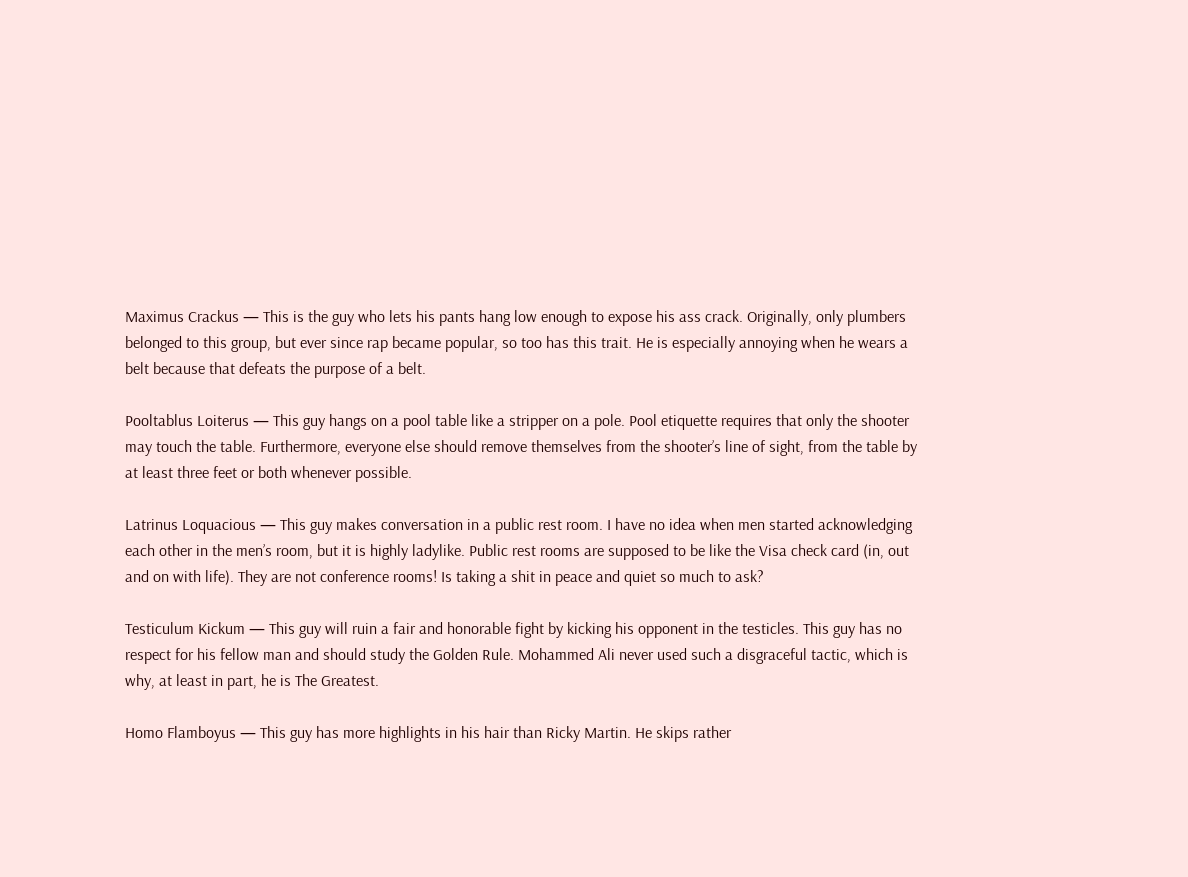Maximus Crackus — This is the guy who lets his pants hang low enough to expose his ass crack. Originally, only plumbers belonged to this group, but ever since rap became popular, so too has this trait. He is especially annoying when he wears a belt because that defeats the purpose of a belt.

Pooltablus Loiterus — This guy hangs on a pool table like a stripper on a pole. Pool etiquette requires that only the shooter may touch the table. Furthermore, everyone else should remove themselves from the shooter’s line of sight, from the table by at least three feet or both whenever possible.

Latrinus Loquacious — This guy makes conversation in a public rest room. I have no idea when men started acknowledging each other in the men’s room, but it is highly ladylike. Public rest rooms are supposed to be like the Visa check card (in, out and on with life). They are not conference rooms! Is taking a shit in peace and quiet so much to ask?

Testiculum Kickum — This guy will ruin a fair and honorable fight by kicking his opponent in the testicles. This guy has no respect for his fellow man and should study the Golden Rule. Mohammed Ali never used such a disgraceful tactic, which is why, at least in part, he is The Greatest.

Homo Flamboyus — This guy has more highlights in his hair than Ricky Martin. He skips rather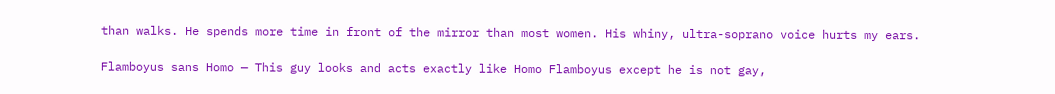than walks. He spends more time in front of the mirror than most women. His whiny, ultra-soprano voice hurts my ears.

Flamboyus sans Homo — This guy looks and acts exactly like Homo Flamboyus except he is not gay,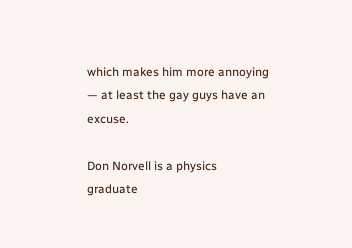which makes him more annoying — at least the gay guys have an excuse.

Don Norvell is a physics graduate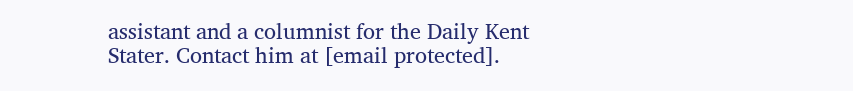assistant and a columnist for the Daily Kent Stater. Contact him at [email protected].